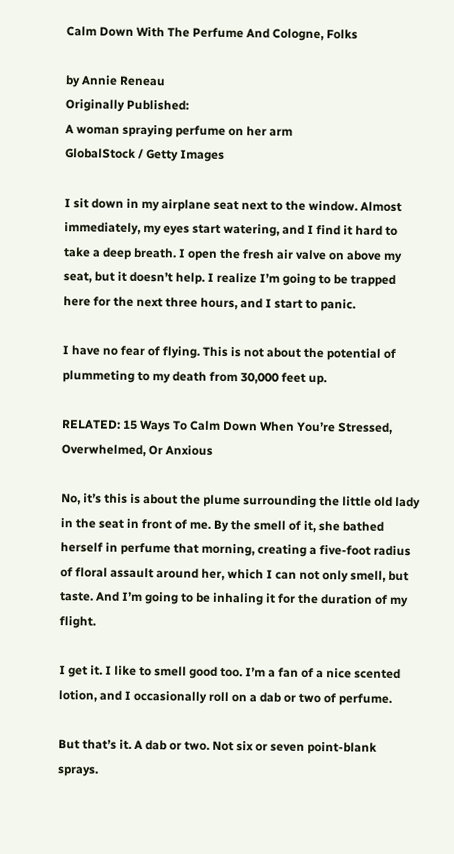Calm Down With The Perfume And Cologne, Folks

by Annie Reneau
Originally Published:
A woman spraying perfume on her arm
GlobalStock / Getty Images

I sit down in my airplane seat next to the window. Almost immediately, my eyes start watering, and I find it hard to take a deep breath. I open the fresh air valve on above my seat, but it doesn’t help. I realize I’m going to be trapped here for the next three hours, and I start to panic.

I have no fear of flying. This is not about the potential of plummeting to my death from 30,000 feet up.

RELATED: 15 Ways To Calm Down When You’re Stressed, Overwhelmed, Or Anxious

No, it’s this is about the plume surrounding the little old lady in the seat in front of me. By the smell of it, she bathed herself in perfume that morning, creating a five-foot radius of floral assault around her, which I can not only smell, but taste. And I’m going to be inhaling it for the duration of my flight.

I get it. I like to smell good too. I’m a fan of a nice scented lotion, and I occasionally roll on a dab or two of perfume.

But that’s it. A dab or two. Not six or seven point-blank sprays.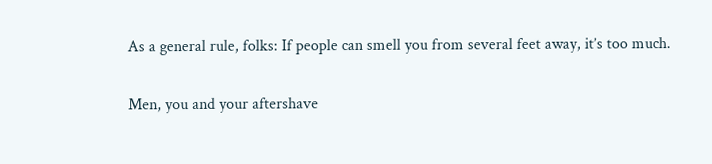As a general rule, folks: If people can smell you from several feet away, it’s too much.

Men, you and your aftershave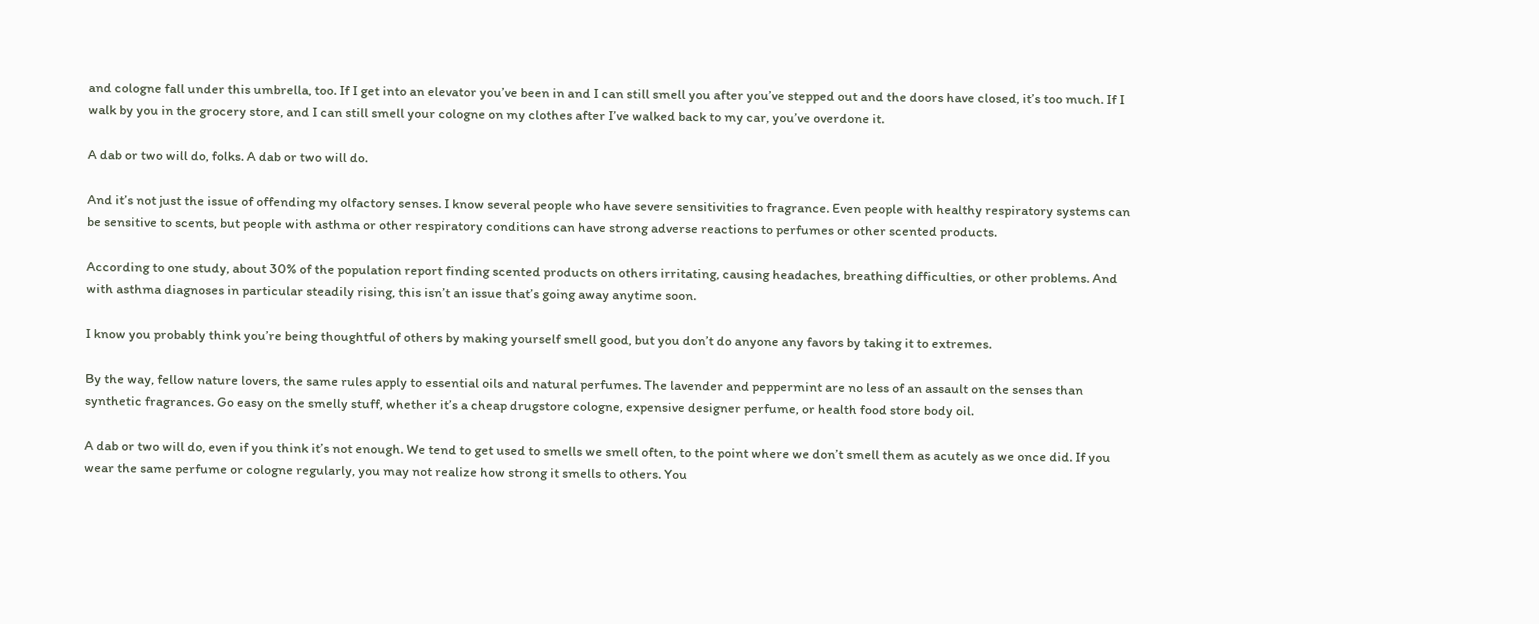and cologne fall under this umbrella, too. If I get into an elevator you’ve been in and I can still smell you after you’ve stepped out and the doors have closed, it’s too much. If I walk by you in the grocery store, and I can still smell your cologne on my clothes after I’ve walked back to my car, you’ve overdone it.

A dab or two will do, folks. A dab or two will do.

And it’s not just the issue of offending my olfactory senses. I know several people who have severe sensitivities to fragrance. Even people with healthy respiratory systems can be sensitive to scents, but people with asthma or other respiratory conditions can have strong adverse reactions to perfumes or other scented products.

According to one study, about 30% of the population report finding scented products on others irritating, causing headaches, breathing difficulties, or other problems. And with asthma diagnoses in particular steadily rising, this isn’t an issue that’s going away anytime soon.

I know you probably think you’re being thoughtful of others by making yourself smell good, but you don’t do anyone any favors by taking it to extremes.

By the way, fellow nature lovers, the same rules apply to essential oils and natural perfumes. The lavender and peppermint are no less of an assault on the senses than synthetic fragrances. Go easy on the smelly stuff, whether it’s a cheap drugstore cologne, expensive designer perfume, or health food store body oil.

A dab or two will do, even if you think it’s not enough. We tend to get used to smells we smell often, to the point where we don’t smell them as acutely as we once did. If you wear the same perfume or cologne regularly, you may not realize how strong it smells to others. You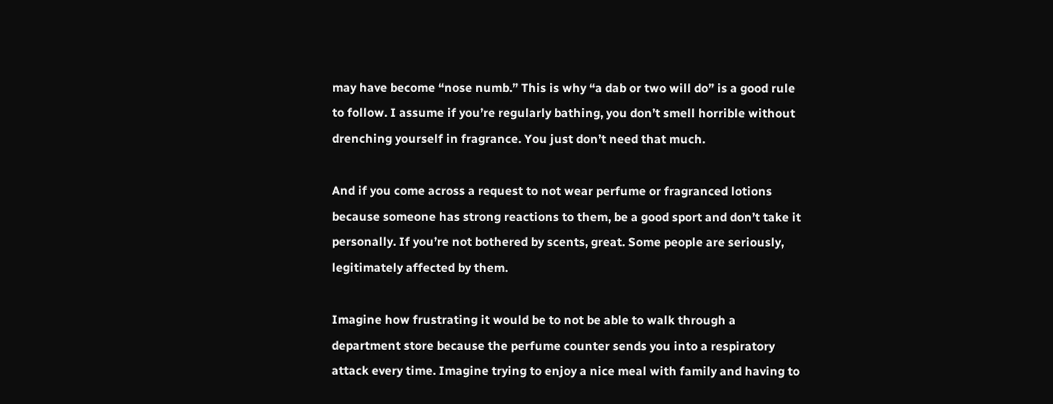may have become “nose numb.” This is why “a dab or two will do” is a good rule to follow. I assume if you’re regularly bathing, you don’t smell horrible without drenching yourself in fragrance. You just don’t need that much.

And if you come across a request to not wear perfume or fragranced lotions because someone has strong reactions to them, be a good sport and don’t take it personally. If you’re not bothered by scents, great. Some people are seriously, legitimately affected by them.

Imagine how frustrating it would be to not be able to walk through a department store because the perfume counter sends you into a respiratory attack every time. Imagine trying to enjoy a nice meal with family and having to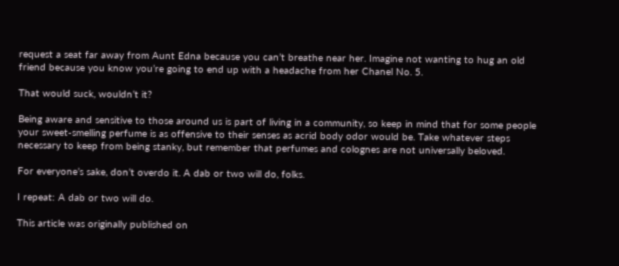request a seat far away from Aunt Edna because you can’t breathe near her. Imagine not wanting to hug an old friend because you know you’re going to end up with a headache from her Chanel No. 5.

That would suck, wouldn’t it?

Being aware and sensitive to those around us is part of living in a community, so keep in mind that for some people your sweet-smelling perfume is as offensive to their senses as acrid body odor would be. Take whatever steps necessary to keep from being stanky, but remember that perfumes and colognes are not universally beloved.

For everyone’s sake, don’t overdo it. A dab or two will do, folks.

I repeat: A dab or two will do.

This article was originally published on